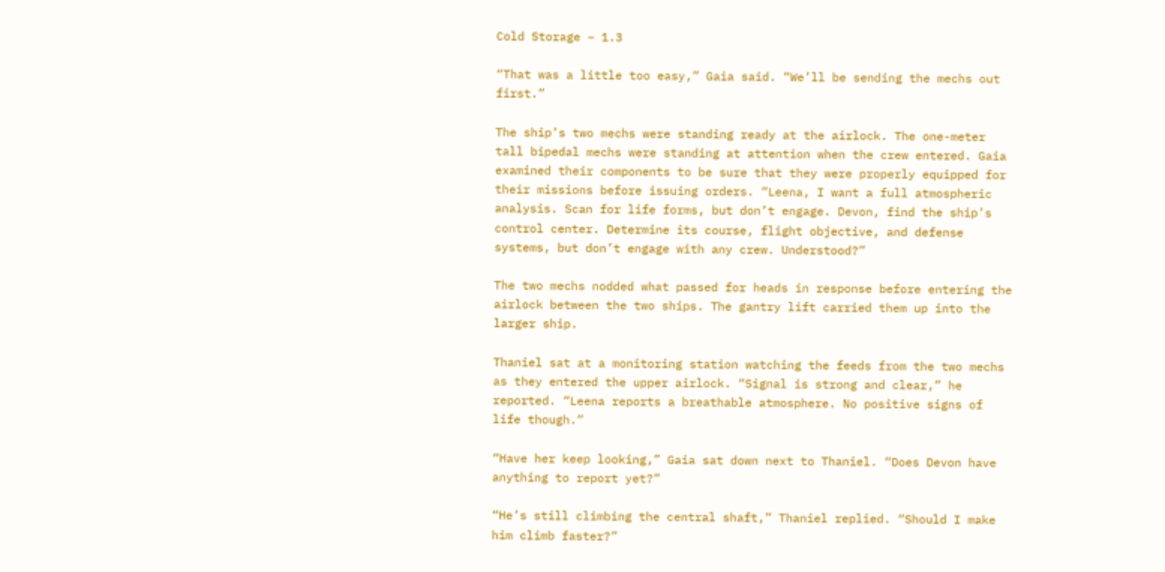Cold Storage – 1.3

“That was a little too easy,” Gaia said. “We’ll be sending the mechs out first.”

The ship’s two mechs were standing ready at the airlock. The one-meter tall bipedal mechs were standing at attention when the crew entered. Gaia examined their components to be sure that they were properly equipped for their missions before issuing orders. “Leena, I want a full atmospheric analysis. Scan for life forms, but don’t engage. Devon, find the ship’s control center. Determine its course, flight objective, and defense systems, but don’t engage with any crew. Understood?”

The two mechs nodded what passed for heads in response before entering the airlock between the two ships. The gantry lift carried them up into the larger ship.

Thaniel sat at a monitoring station watching the feeds from the two mechs as they entered the upper airlock. “Signal is strong and clear,” he reported. “Leena reports a breathable atmosphere. No positive signs of life though.”

“Have her keep looking,” Gaia sat down next to Thaniel. “Does Devon have anything to report yet?”

“He’s still climbing the central shaft,” Thaniel replied. “Should I make him climb faster?”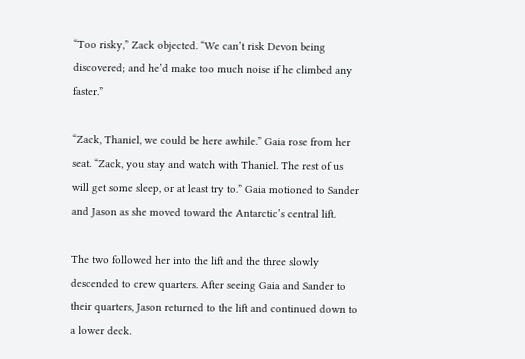“Too risky,” Zack objected. “We can’t risk Devon being discovered; and he’d make too much noise if he climbed any faster.”

“Zack, Thaniel, we could be here awhile.” Gaia rose from her seat. “Zack, you stay and watch with Thaniel. The rest of us will get some sleep, or at least try to.” Gaia motioned to Sander and Jason as she moved toward the Antarctic’s central lift.

The two followed her into the lift and the three slowly descended to crew quarters. After seeing Gaia and Sander to their quarters, Jason returned to the lift and continued down to a lower deck.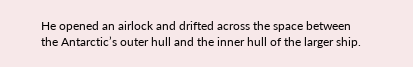He opened an airlock and drifted across the space between the Antarctic’s outer hull and the inner hull of the larger ship.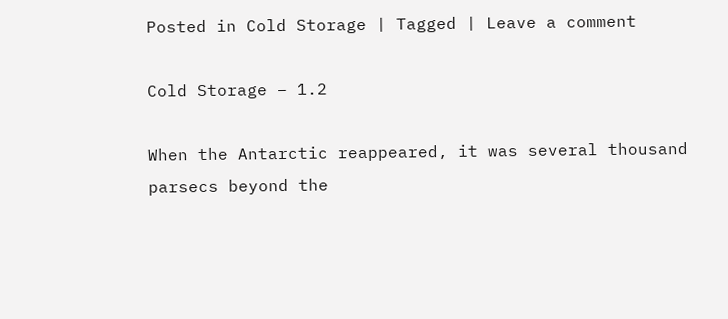Posted in Cold Storage | Tagged | Leave a comment

Cold Storage – 1.2

When the Antarctic reappeared, it was several thousand parsecs beyond the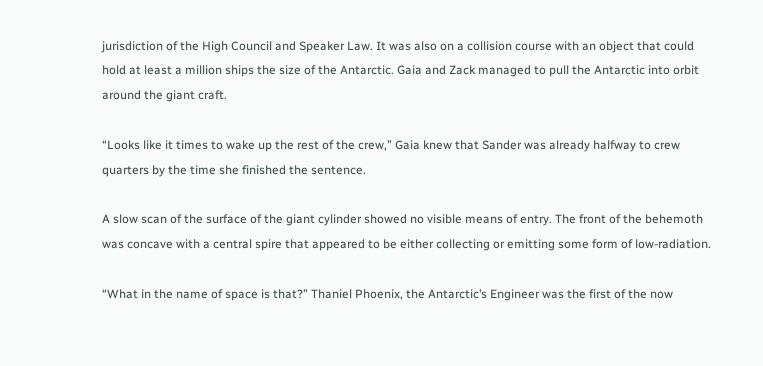jurisdiction of the High Council and Speaker Law. It was also on a collision course with an object that could hold at least a million ships the size of the Antarctic. Gaia and Zack managed to pull the Antarctic into orbit around the giant craft.

“Looks like it times to wake up the rest of the crew,” Gaia knew that Sander was already halfway to crew quarters by the time she finished the sentence.

A slow scan of the surface of the giant cylinder showed no visible means of entry. The front of the behemoth was concave with a central spire that appeared to be either collecting or emitting some form of low-radiation.

“What in the name of space is that?” Thaniel Phoenix, the Antarctic’s Engineer was the first of the now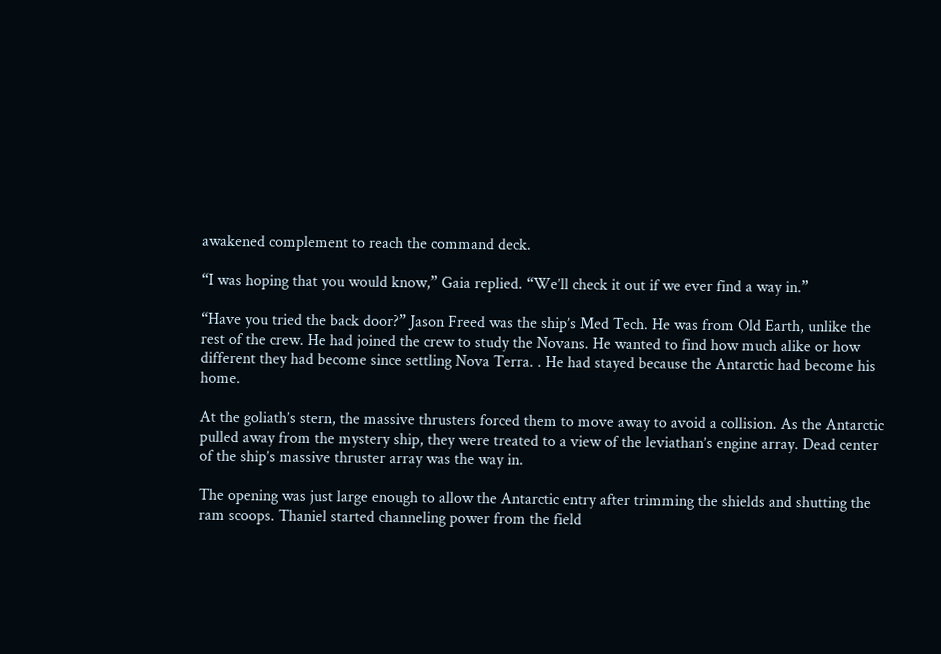awakened complement to reach the command deck.

“I was hoping that you would know,” Gaia replied. “We’ll check it out if we ever find a way in.”

“Have you tried the back door?” Jason Freed was the ship’s Med Tech. He was from Old Earth, unlike the rest of the crew. He had joined the crew to study the Novans. He wanted to find how much alike or how different they had become since settling Nova Terra. . He had stayed because the Antarctic had become his home.

At the goliath’s stern, the massive thrusters forced them to move away to avoid a collision. As the Antarctic pulled away from the mystery ship, they were treated to a view of the leviathan’s engine array. Dead center of the ship’s massive thruster array was the way in.

The opening was just large enough to allow the Antarctic entry after trimming the shields and shutting the ram scoops. Thaniel started channeling power from the field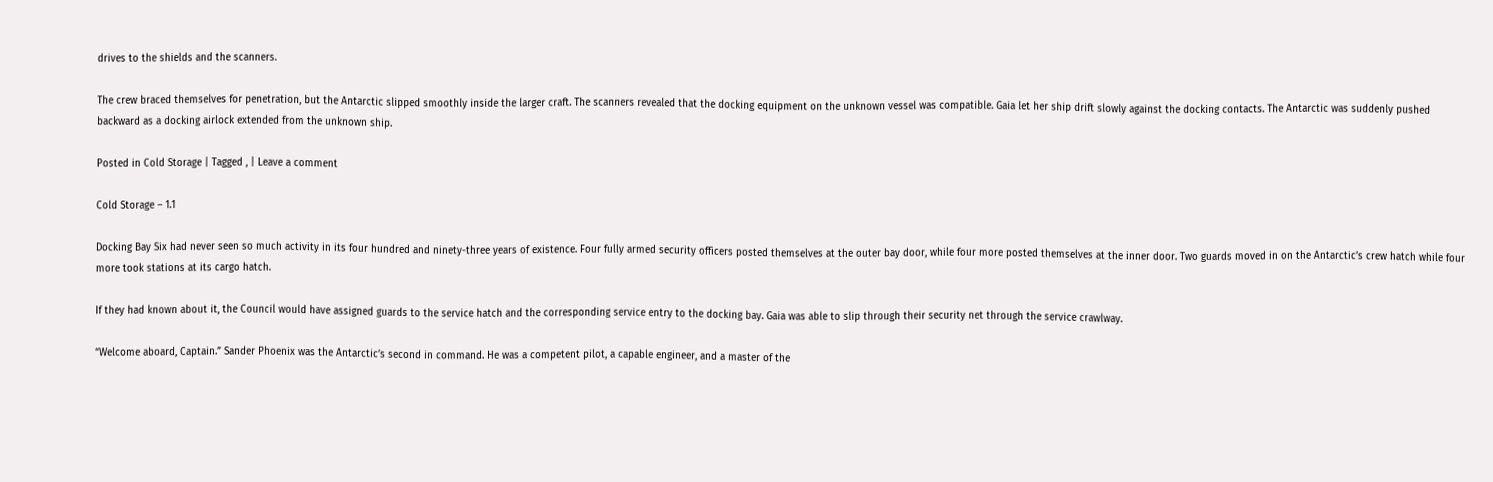drives to the shields and the scanners.

The crew braced themselves for penetration, but the Antarctic slipped smoothly inside the larger craft. The scanners revealed that the docking equipment on the unknown vessel was compatible. Gaia let her ship drift slowly against the docking contacts. The Antarctic was suddenly pushed backward as a docking airlock extended from the unknown ship.

Posted in Cold Storage | Tagged , | Leave a comment

Cold Storage – 1.1

Docking Bay Six had never seen so much activity in its four hundred and ninety-three years of existence. Four fully armed security officers posted themselves at the outer bay door, while four more posted themselves at the inner door. Two guards moved in on the Antarctic’s crew hatch while four more took stations at its cargo hatch.

If they had known about it, the Council would have assigned guards to the service hatch and the corresponding service entry to the docking bay. Gaia was able to slip through their security net through the service crawlway.

“Welcome aboard, Captain.” Sander Phoenix was the Antarctic’s second in command. He was a competent pilot, a capable engineer, and a master of the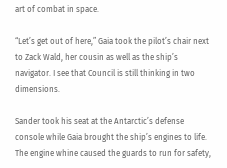art of combat in space.

“Let’s get out of here,” Gaia took the pilot’s chair next to Zack Wald, her cousin as well as the ship’s navigator. I see that Council is still thinking in two dimensions.

Sander took his seat at the Antarctic’s defense console while Gaia brought the ship’s engines to life. The engine whine caused the guards to run for safety,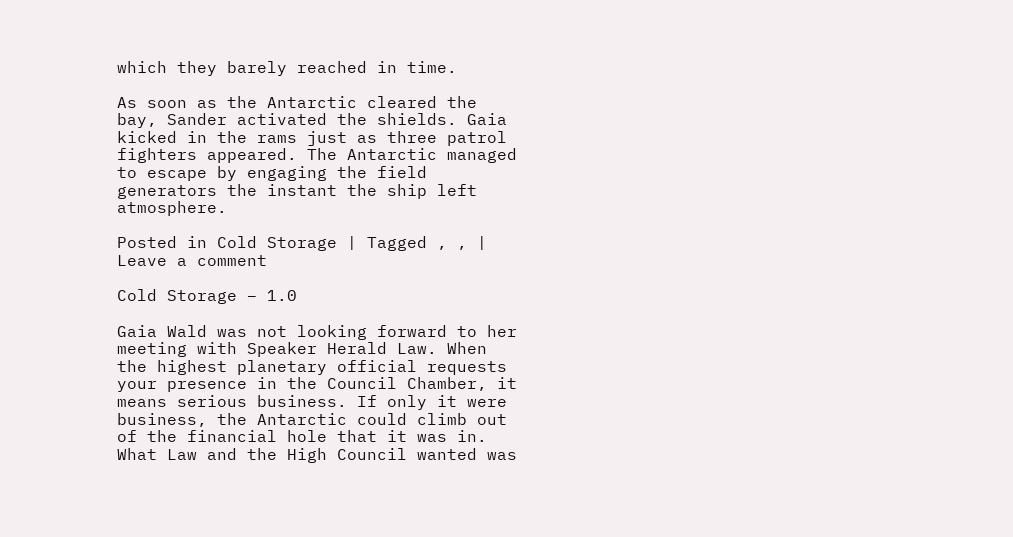which they barely reached in time.

As soon as the Antarctic cleared the bay, Sander activated the shields. Gaia kicked in the rams just as three patrol fighters appeared. The Antarctic managed to escape by engaging the field generators the instant the ship left atmosphere.

Posted in Cold Storage | Tagged , , | Leave a comment

Cold Storage – 1.0

Gaia Wald was not looking forward to her meeting with Speaker Herald Law. When the highest planetary official requests your presence in the Council Chamber, it means serious business. If only it were business, the Antarctic could climb out of the financial hole that it was in. What Law and the High Council wanted was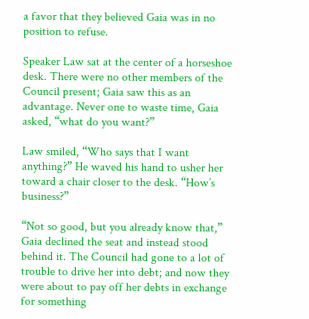a favor that they believed Gaia was in no position to refuse.

Speaker Law sat at the center of a horseshoe desk. There were no other members of the Council present; Gaia saw this as an advantage. Never one to waste time, Gaia asked, “what do you want?”

Law smiled, “Who says that I want anything?” He waved his hand to usher her toward a chair closer to the desk. “How’s business?”

“Not so good, but you already know that,” Gaia declined the seat and instead stood behind it. The Council had gone to a lot of trouble to drive her into debt; and now they were about to pay off her debts in exchange for something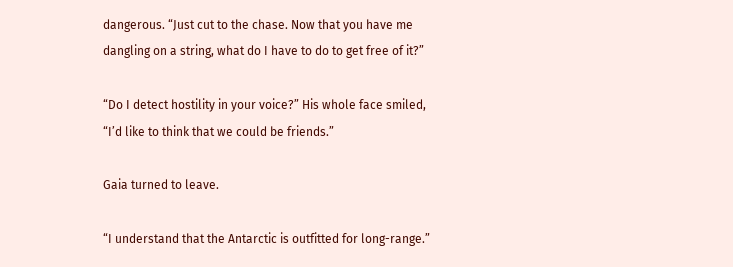dangerous. “Just cut to the chase. Now that you have me dangling on a string, what do I have to do to get free of it?”

“Do I detect hostility in your voice?” His whole face smiled, “I’d like to think that we could be friends.”

Gaia turned to leave.

“I understand that the Antarctic is outfitted for long-range.”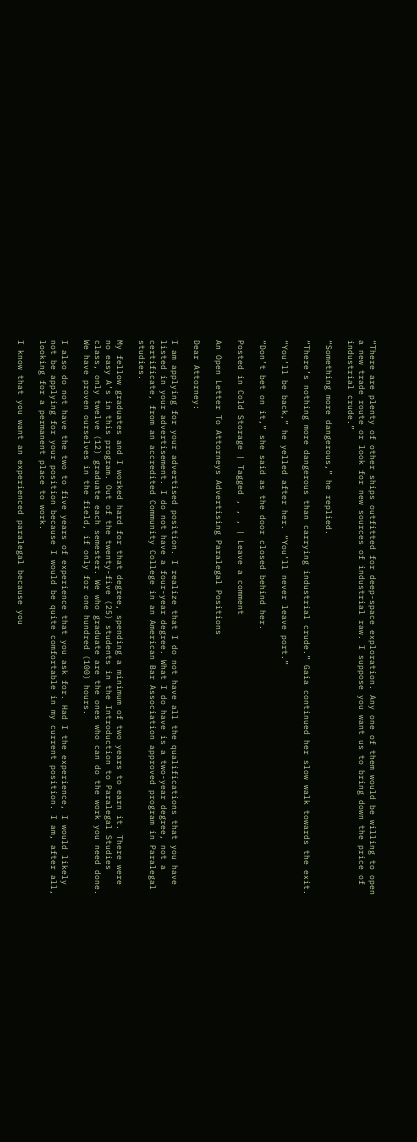“There are plenty of other ships outfitted for deep-space exploration. Any one of them would be willing to open a new trade route or look for new sources of industrial raw. I suppose you want us to bring down the price of industrial crude.”

“Something more dangerous,” he replied.

“There’s nothing more dangerous than carrying industrial crude.” Gaia continued her slow walk towards the exit.

“You’ll be back,” he yelled after her. “You’ll never leave port.”

“Don’t bet on it,” she said as the door closed behind her.

Posted in Cold Storage | Tagged , , , | Leave a comment

An Open Letter To Attorneys Advertising Paralegal Positions

Dear Attorney:

I am applying for your advertised position. I realize that I do not have all the qualifications that you have listed in your advertisement. I do not have a four-year degree. What I do have is a two-year degree, not a certificate, from an accredited Community College in an American Bar Association approved program in Paralegal studies.

My fellow graduates and I worked hard for that degree, spending a minimum of two years to earn it. There were no easy A’s in this program. Out of the twenty-five (25) students in the Introduction to Paralegal Studies class, only twelve (12) graduate each semester. We who graduate are the ones who can do the work you need done. We have proven ourselves in the field, if only for one hundred (100) hours.

I also do not have the two to five years of experience that you ask for. Had I the experience, I would likely not be applying for your position because I would be quite comfortable in my current position. I am, after all, looking for a permanent place to work.

I know that you want an experienced paralegal because you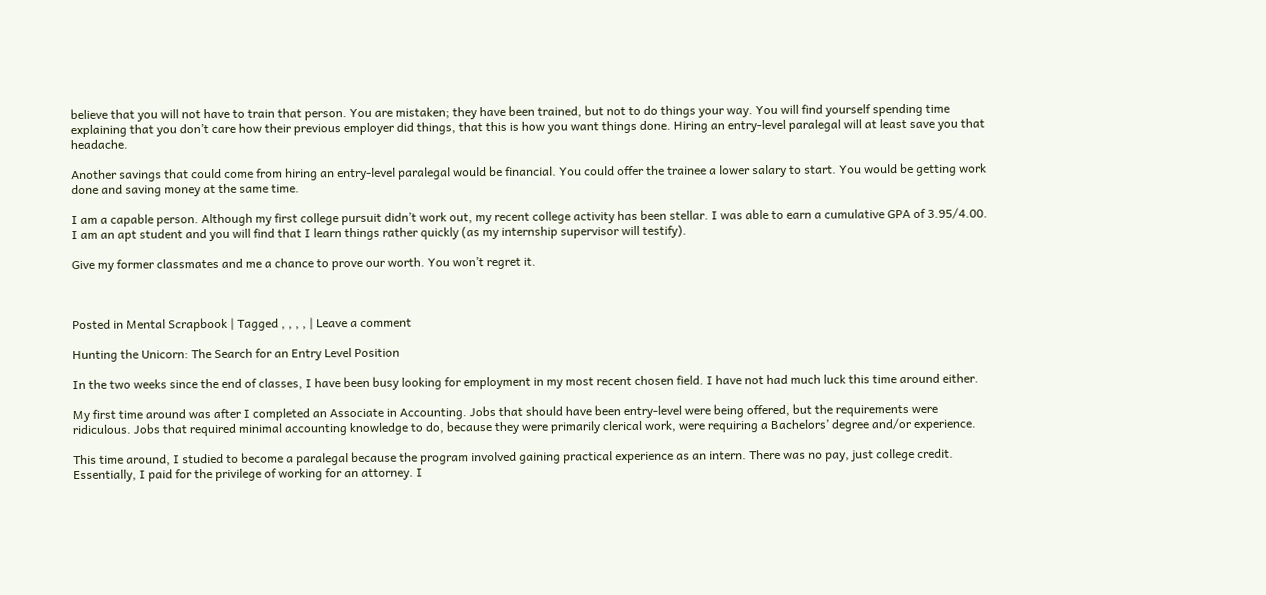believe that you will not have to train that person. You are mistaken; they have been trained, but not to do things your way. You will find yourself spending time explaining that you don’t care how their previous employer did things, that this is how you want things done. Hiring an entry-level paralegal will at least save you that headache.

Another savings that could come from hiring an entry-level paralegal would be financial. You could offer the trainee a lower salary to start. You would be getting work done and saving money at the same time.

I am a capable person. Although my first college pursuit didn’t work out, my recent college activity has been stellar. I was able to earn a cumulative GPA of 3.95/4.00. I am an apt student and you will find that I learn things rather quickly (as my internship supervisor will testify).

Give my former classmates and me a chance to prove our worth. You won’t regret it.



Posted in Mental Scrapbook | Tagged , , , , | Leave a comment

Hunting the Unicorn: The Search for an Entry Level Position

In the two weeks since the end of classes, I have been busy looking for employment in my most recent chosen field. I have not had much luck this time around either.

My first time around was after I completed an Associate in Accounting. Jobs that should have been entry-level were being offered, but the requirements were ridiculous. Jobs that required minimal accounting knowledge to do, because they were primarily clerical work, were requiring a Bachelors’ degree and/or experience.

This time around, I studied to become a paralegal because the program involved gaining practical experience as an intern. There was no pay, just college credit. Essentially, I paid for the privilege of working for an attorney. I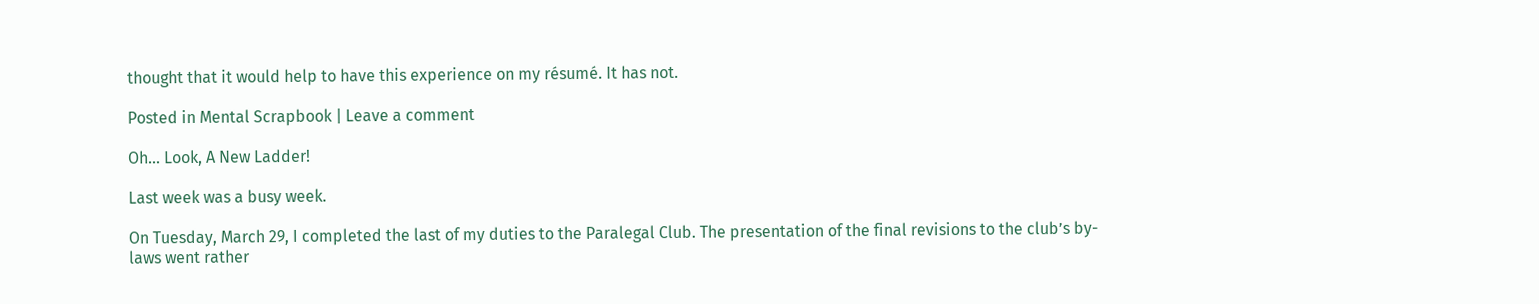thought that it would help to have this experience on my résumé. It has not.

Posted in Mental Scrapbook | Leave a comment

Oh… Look, A New Ladder!

Last week was a busy week.

On Tuesday, March 29, I completed the last of my duties to the Paralegal Club. The presentation of the final revisions to the club’s by-laws went rather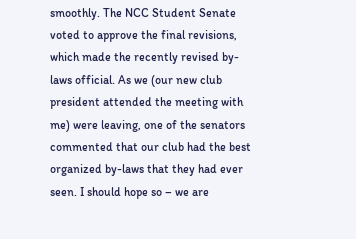smoothly. The NCC Student Senate voted to approve the final revisions, which made the recently revised by-laws official. As we (our new club president attended the meeting with me) were leaving, one of the senators commented that our club had the best organized by-laws that they had ever seen. I should hope so – we are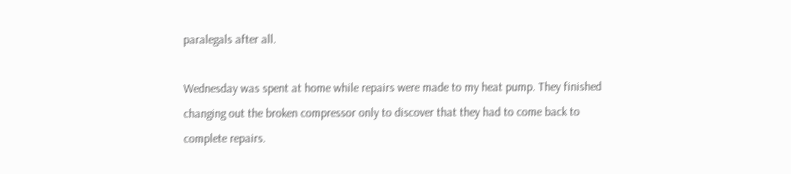paralegals after all.

Wednesday was spent at home while repairs were made to my heat pump. They finished changing out the broken compressor only to discover that they had to come back to complete repairs.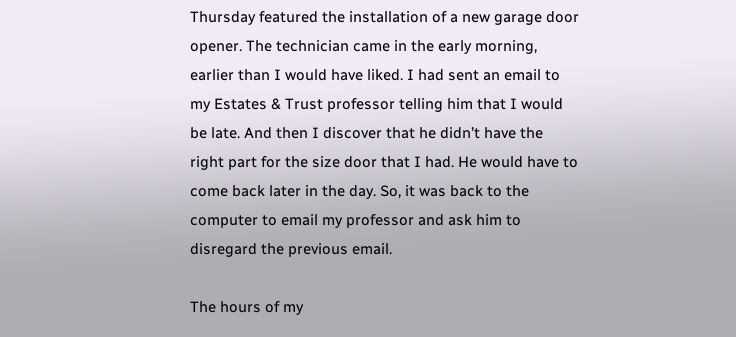Thursday featured the installation of a new garage door opener. The technician came in the early morning, earlier than I would have liked. I had sent an email to my Estates & Trust professor telling him that I would be late. And then I discover that he didn’t have the right part for the size door that I had. He would have to come back later in the day. So, it was back to the computer to email my professor and ask him to disregard the previous email.

The hours of my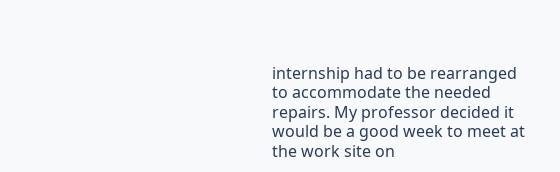internship had to be rearranged to accommodate the needed repairs. My professor decided it would be a good week to meet at the work site on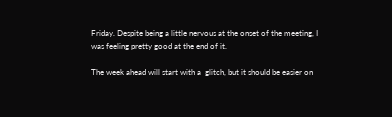Friday. Despite being a little nervous at the onset of the meeting, I was feeling pretty good at the end of it.

The week ahead will start with a  glitch, but it should be easier on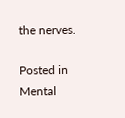the nerves.

Posted in Mental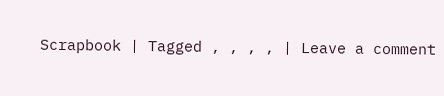Scrapbook | Tagged , , , , | Leave a comment